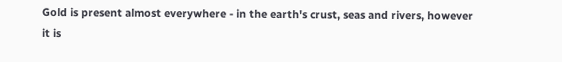Gold is present almost everywhere - in the earth's crust, seas and rivers, however it is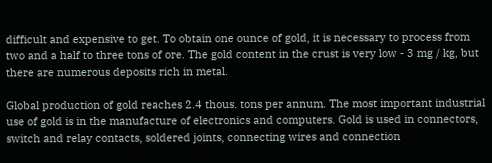difficult and expensive to get. To obtain one ounce of gold, it is necessary to process from two and a half to three tons of ore. The gold content in the crust is very low - 3 mg / kg, but there are numerous deposits rich in metal.

Global production of gold reaches 2.4 thous. tons per annum. The most important industrial use of gold is in the manufacture of electronics and computers. Gold is used in connectors, switch and relay contacts, soldered joints, connecting wires and connection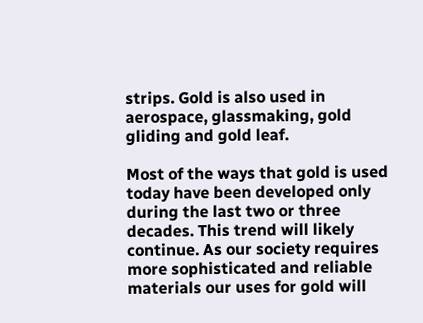strips. Gold is also used in aerospace, glassmaking, gold gliding and gold leaf.

Most of the ways that gold is used today have been developed only during the last two or three decades. This trend will likely continue. As our society requires more sophisticated and reliable materials our uses for gold will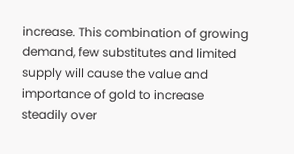increase. This combination of growing demand, few substitutes and limited supply will cause the value and importance of gold to increase steadily over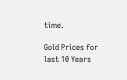time.

Gold Prices for last 10 Years